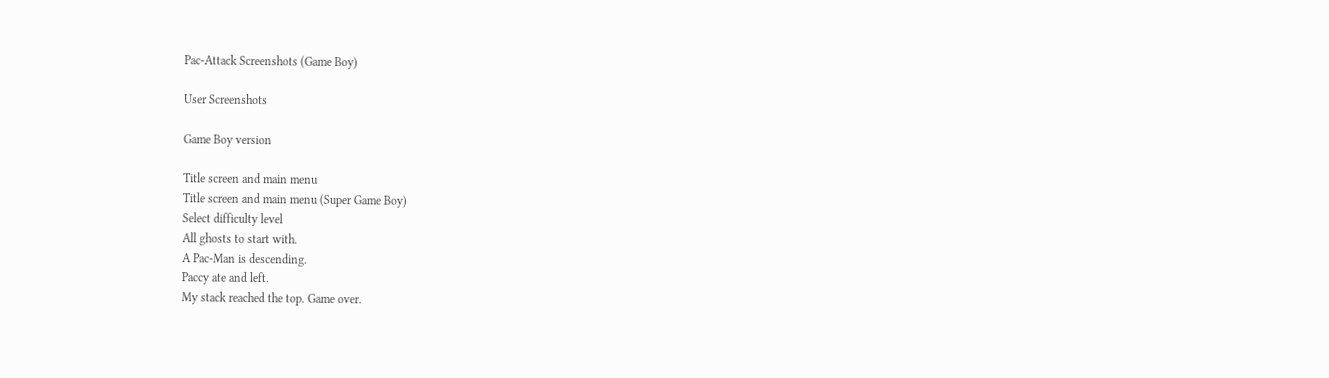Pac-Attack Screenshots (Game Boy)

User Screenshots

Game Boy version

Title screen and main menu
Title screen and main menu (Super Game Boy)
Select difficulty level
All ghosts to start with.
A Pac-Man is descending.
Paccy ate and left.
My stack reached the top. Game over.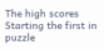The high scores
Starting the first in puzzle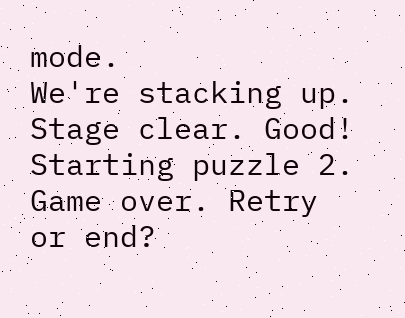mode.
We're stacking up.
Stage clear. Good!
Starting puzzle 2.
Game over. Retry or end?